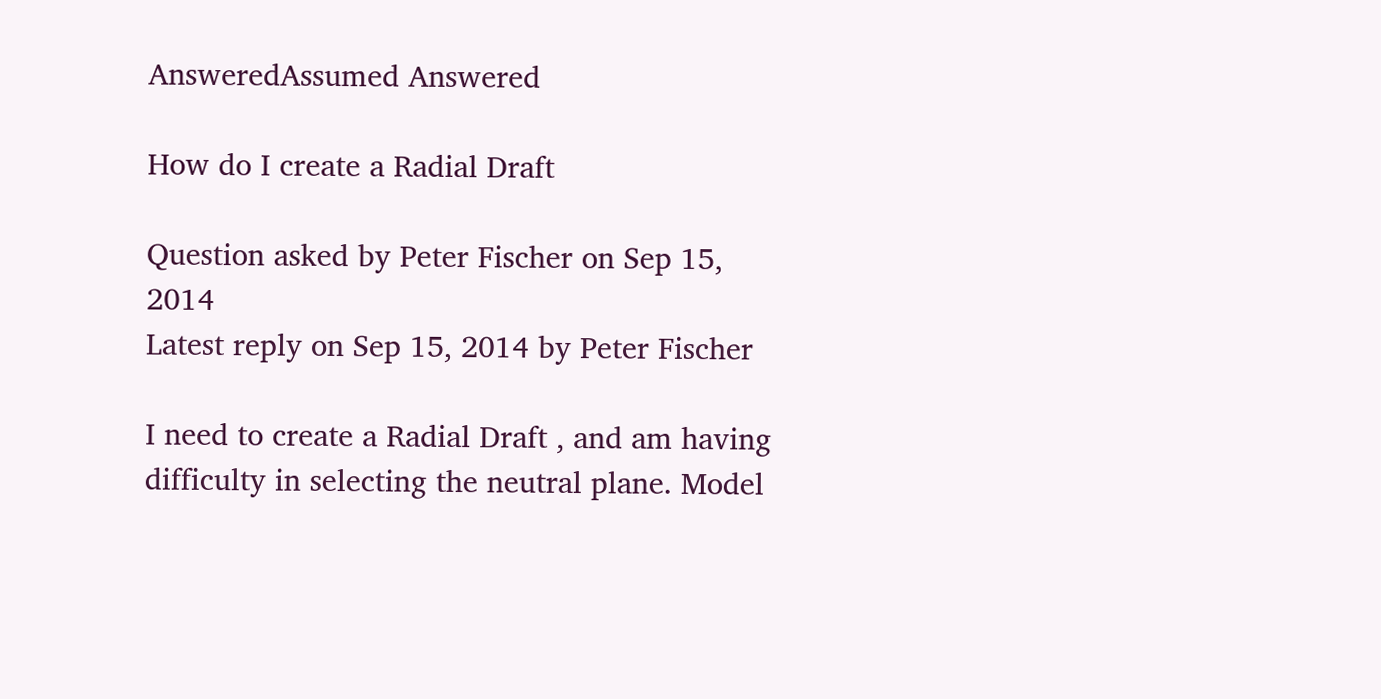AnsweredAssumed Answered

How do I create a Radial Draft

Question asked by Peter Fischer on Sep 15, 2014
Latest reply on Sep 15, 2014 by Peter Fischer

I need to create a Radial Draft , and am having difficulty in selecting the neutral plane. Model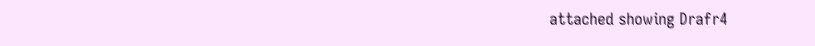attached showing Drafr4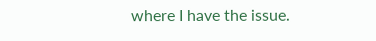where I have the issue.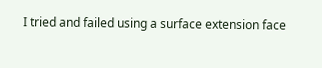I tried and failed using a surface extension face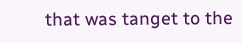that was tanget to the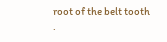root of the belt tooth .